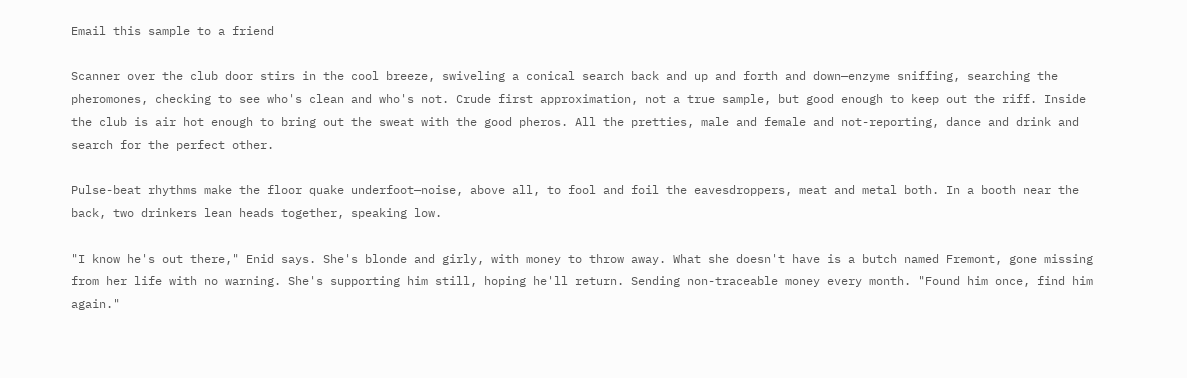Email this sample to a friend

Scanner over the club door stirs in the cool breeze, swiveling a conical search back and up and forth and down—enzyme sniffing, searching the pheromones, checking to see who's clean and who's not. Crude first approximation, not a true sample, but good enough to keep out the riff. Inside the club is air hot enough to bring out the sweat with the good pheros. All the pretties, male and female and not-reporting, dance and drink and search for the perfect other.

Pulse-beat rhythms make the floor quake underfoot—noise, above all, to fool and foil the eavesdroppers, meat and metal both. In a booth near the back, two drinkers lean heads together, speaking low.

"I know he's out there," Enid says. She's blonde and girly, with money to throw away. What she doesn't have is a butch named Fremont, gone missing from her life with no warning. She's supporting him still, hoping he'll return. Sending non-traceable money every month. "Found him once, find him again."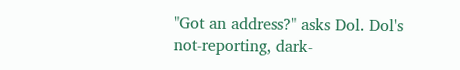"Got an address?" asks Dol. Dol's not-reporting, dark-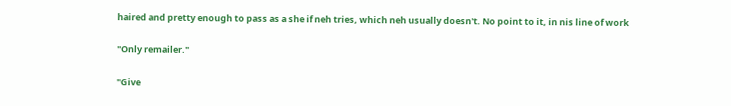haired and pretty enough to pass as a she if neh tries, which neh usually doesn't. No point to it, in nis line of work

"Only remailer."

"Give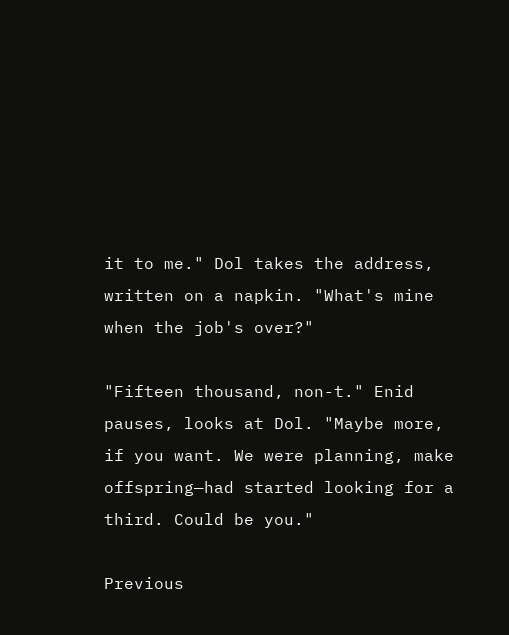it to me." Dol takes the address, written on a napkin. "What's mine when the job's over?"

"Fifteen thousand, non-t." Enid pauses, looks at Dol. "Maybe more, if you want. We were planning, make offspring—had started looking for a third. Could be you."

Previous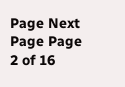Page Next Page Page 2 of 16